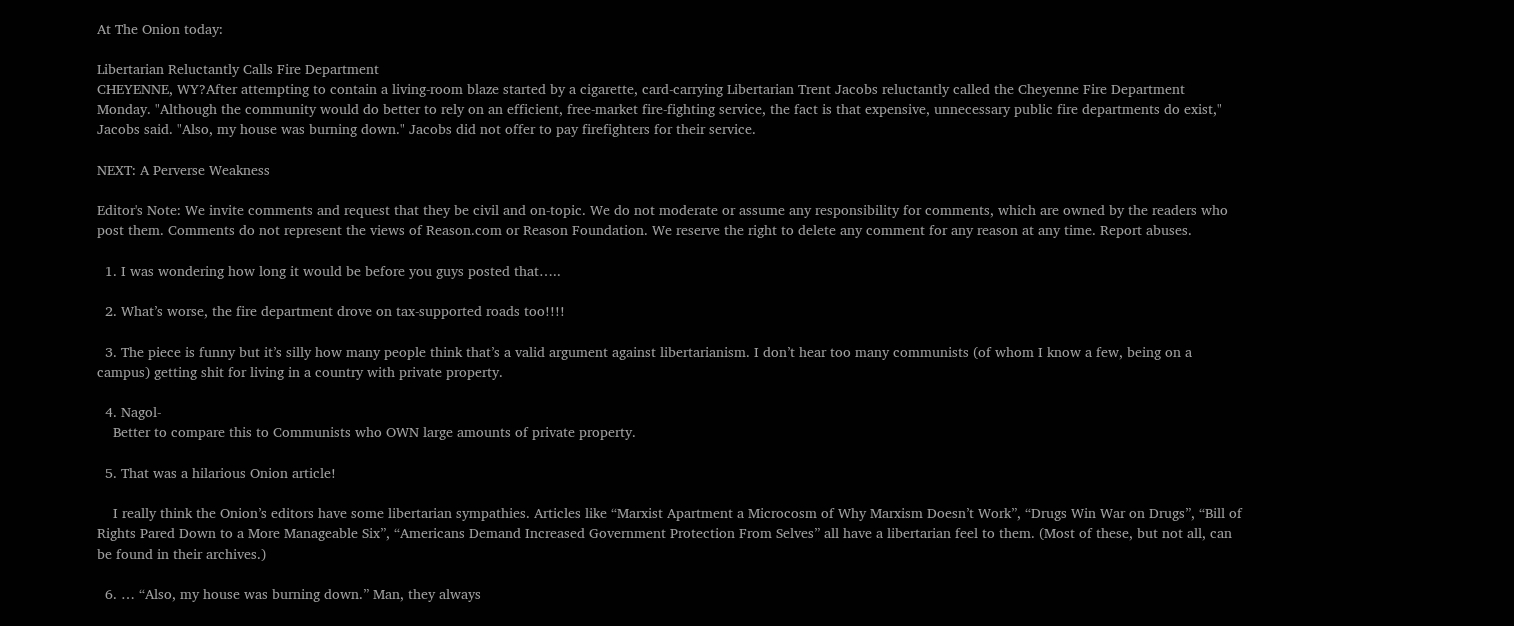At The Onion today:

Libertarian Reluctantly Calls Fire Department
CHEYENNE, WY?After attempting to contain a living-room blaze started by a cigarette, card-carrying Libertarian Trent Jacobs reluctantly called the Cheyenne Fire Department Monday. "Although the community would do better to rely on an efficient, free-market fire-fighting service, the fact is that expensive, unnecessary public fire departments do exist," Jacobs said. "Also, my house was burning down." Jacobs did not offer to pay firefighters for their service.

NEXT: A Perverse Weakness

Editor's Note: We invite comments and request that they be civil and on-topic. We do not moderate or assume any responsibility for comments, which are owned by the readers who post them. Comments do not represent the views of Reason.com or Reason Foundation. We reserve the right to delete any comment for any reason at any time. Report abuses.

  1. I was wondering how long it would be before you guys posted that…..

  2. What’s worse, the fire department drove on tax-supported roads too!!!!

  3. The piece is funny but it’s silly how many people think that’s a valid argument against libertarianism. I don’t hear too many communists (of whom I know a few, being on a campus) getting shit for living in a country with private property.

  4. Nagol-
    Better to compare this to Communists who OWN large amounts of private property.

  5. That was a hilarious Onion article!

    I really think the Onion’s editors have some libertarian sympathies. Articles like “Marxist Apartment a Microcosm of Why Marxism Doesn’t Work”, “Drugs Win War on Drugs”, “Bill of Rights Pared Down to a More Manageable Six”, “Americans Demand Increased Government Protection From Selves” all have a libertarian feel to them. (Most of these, but not all, can be found in their archives.)

  6. … “Also, my house was burning down.” Man, they always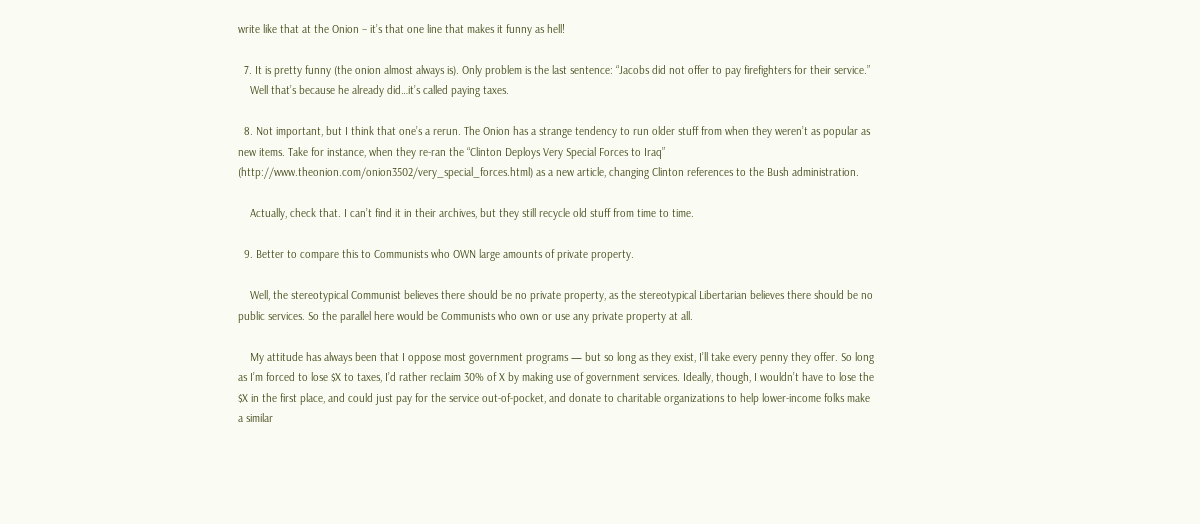write like that at the Onion – it’s that one line that makes it funny as hell!

  7. It is pretty funny (the onion almost always is). Only problem is the last sentence: “Jacobs did not offer to pay firefighters for their service.”
    Well that’s because he already did…it’s called paying taxes.

  8. Not important, but I think that one’s a rerun. The Onion has a strange tendency to run older stuff from when they weren’t as popular as new items. Take for instance, when they re-ran the “Clinton Deploys Very Special Forces to Iraq” (http://www.theonion.com/onion3502/very_special_forces.html) as a new article, changing Clinton references to the Bush administration.

    Actually, check that. I can’t find it in their archives, but they still recycle old stuff from time to time.

  9. Better to compare this to Communists who OWN large amounts of private property.

    Well, the stereotypical Communist believes there should be no private property, as the stereotypical Libertarian believes there should be no public services. So the parallel here would be Communists who own or use any private property at all.

    My attitude has always been that I oppose most government programs — but so long as they exist, I’ll take every penny they offer. So long as I’m forced to lose $X to taxes, I’d rather reclaim 30% of X by making use of government services. Ideally, though, I wouldn’t have to lose the $X in the first place, and could just pay for the service out-of-pocket, and donate to charitable organizations to help lower-income folks make a similar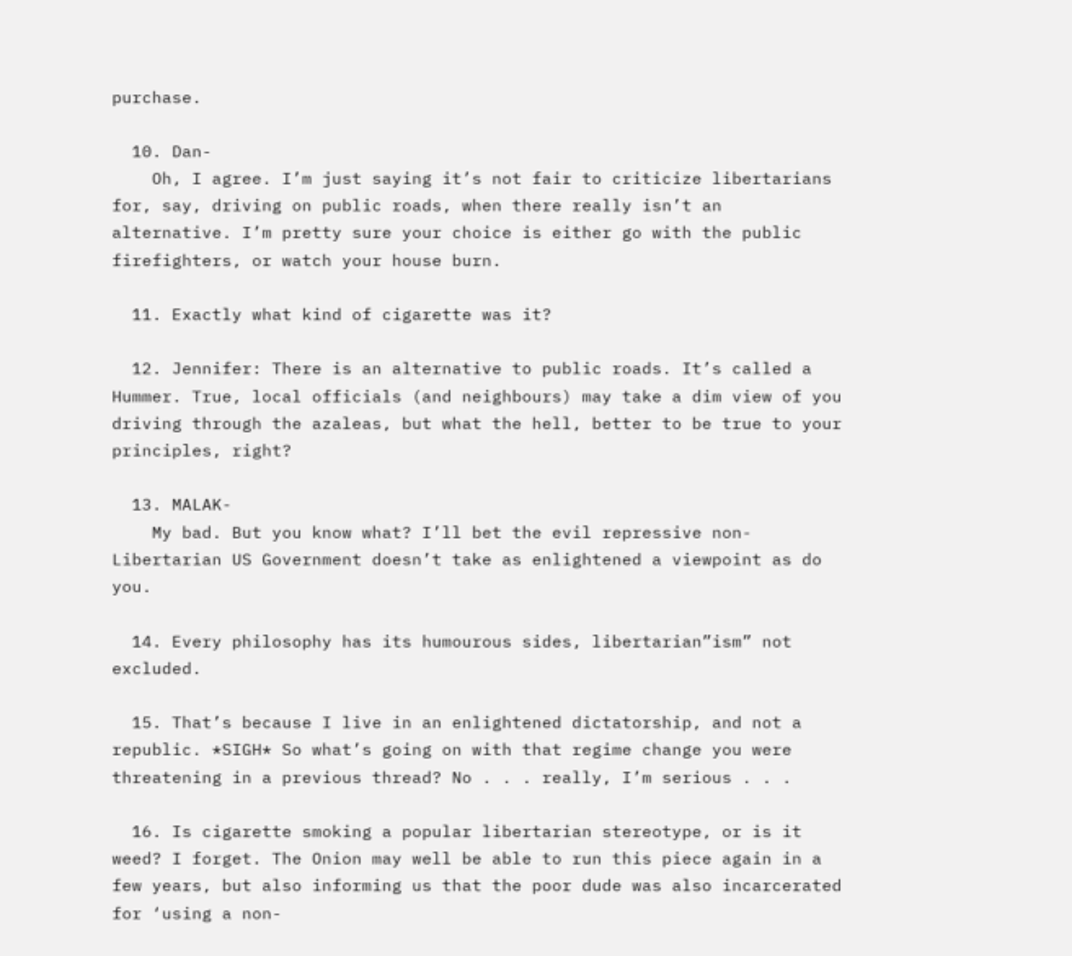purchase.

  10. Dan-
    Oh, I agree. I’m just saying it’s not fair to criticize libertarians for, say, driving on public roads, when there really isn’t an alternative. I’m pretty sure your choice is either go with the public firefighters, or watch your house burn.

  11. Exactly what kind of cigarette was it?

  12. Jennifer: There is an alternative to public roads. It’s called a Hummer. True, local officials (and neighbours) may take a dim view of you driving through the azaleas, but what the hell, better to be true to your principles, right?

  13. MALAK-
    My bad. But you know what? I’ll bet the evil repressive non-Libertarian US Government doesn’t take as enlightened a viewpoint as do you.

  14. Every philosophy has its humourous sides, libertarian”ism” not excluded.

  15. That’s because I live in an enlightened dictatorship, and not a republic. *SIGH* So what’s going on with that regime change you were threatening in a previous thread? No . . . really, I’m serious . . .

  16. Is cigarette smoking a popular libertarian stereotype, or is it weed? I forget. The Onion may well be able to run this piece again in a few years, but also informing us that the poor dude was also incarcerated for ‘using a non-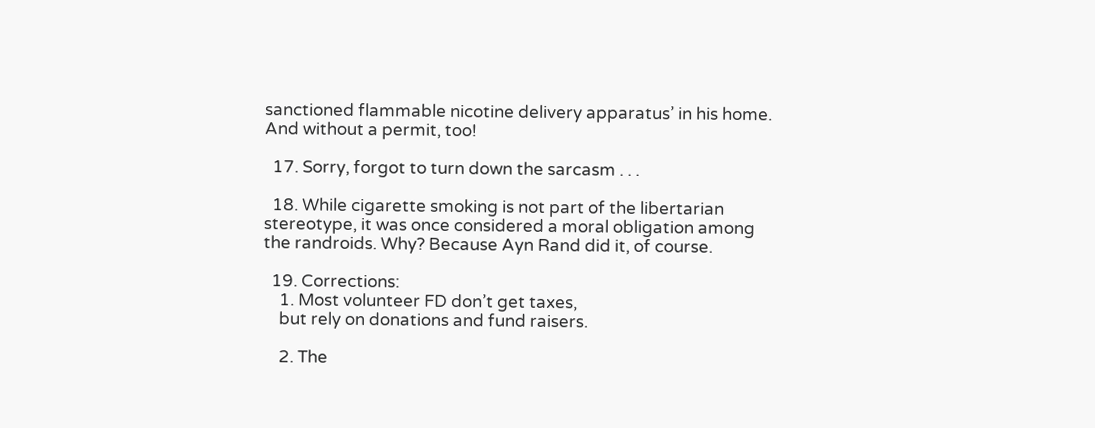sanctioned flammable nicotine delivery apparatus’ in his home. And without a permit, too!

  17. Sorry, forgot to turn down the sarcasm . . .

  18. While cigarette smoking is not part of the libertarian stereotype, it was once considered a moral obligation among the randroids. Why? Because Ayn Rand did it, of course.

  19. Corrections:
    1. Most volunteer FD don’t get taxes,
    but rely on donations and fund raisers.

    2. The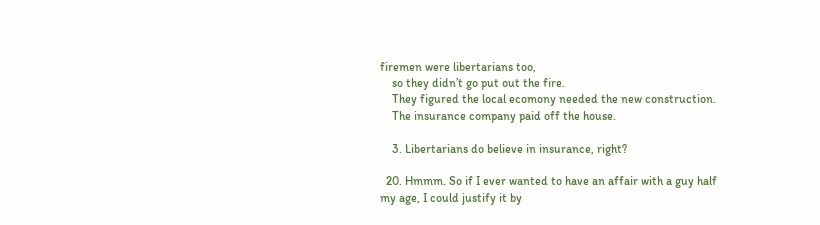firemen were libertarians too,
    so they didn’t go put out the fire.
    They figured the local ecomony needed the new construction.
    The insurance company paid off the house.

    3. Libertarians do believe in insurance, right?

  20. Hmmm. So if I ever wanted to have an affair with a guy half my age, I could justify it by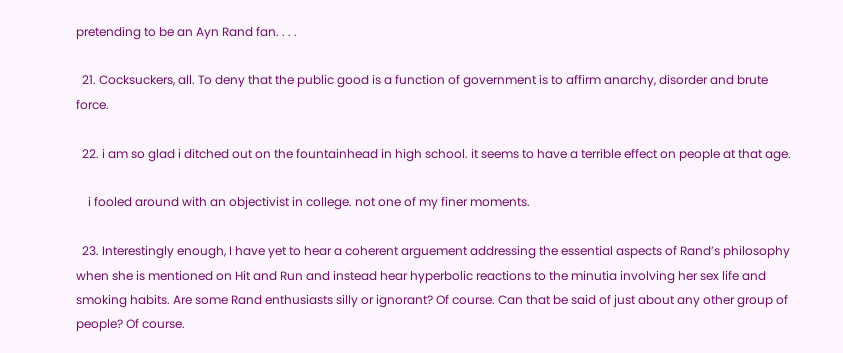pretending to be an Ayn Rand fan. . . .

  21. Cocksuckers, all. To deny that the public good is a function of government is to affirm anarchy, disorder and brute force.

  22. i am so glad i ditched out on the fountainhead in high school. it seems to have a terrible effect on people at that age.

    i fooled around with an objectivist in college. not one of my finer moments.

  23. Interestingly enough, I have yet to hear a coherent arguement addressing the essential aspects of Rand’s philosophy when she is mentioned on Hit and Run and instead hear hyperbolic reactions to the minutia involving her sex life and smoking habits. Are some Rand enthusiasts silly or ignorant? Of course. Can that be said of just about any other group of people? Of course.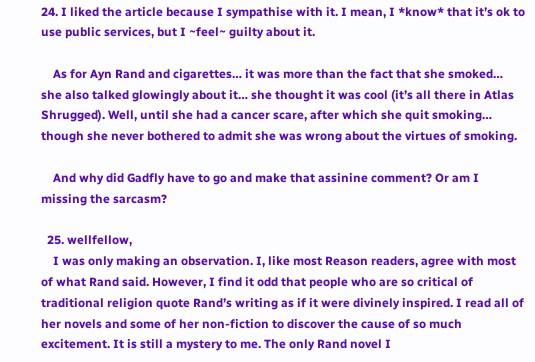24. I liked the article because I sympathise with it. I mean, I *know* that it’s ok to use public services, but I ~feel~ guilty about it.

    As for Ayn Rand and cigarettes… it was more than the fact that she smoked… she also talked glowingly about it… she thought it was cool (it’s all there in Atlas Shrugged). Well, until she had a cancer scare, after which she quit smoking… though she never bothered to admit she was wrong about the virtues of smoking.

    And why did Gadfly have to go and make that assinine comment? Or am I missing the sarcasm?

  25. wellfellow,
    I was only making an observation. I, like most Reason readers, agree with most of what Rand said. However, I find it odd that people who are so critical of traditional religion quote Rand’s writing as if it were divinely inspired. I read all of her novels and some of her non-fiction to discover the cause of so much excitement. It is still a mystery to me. The only Rand novel I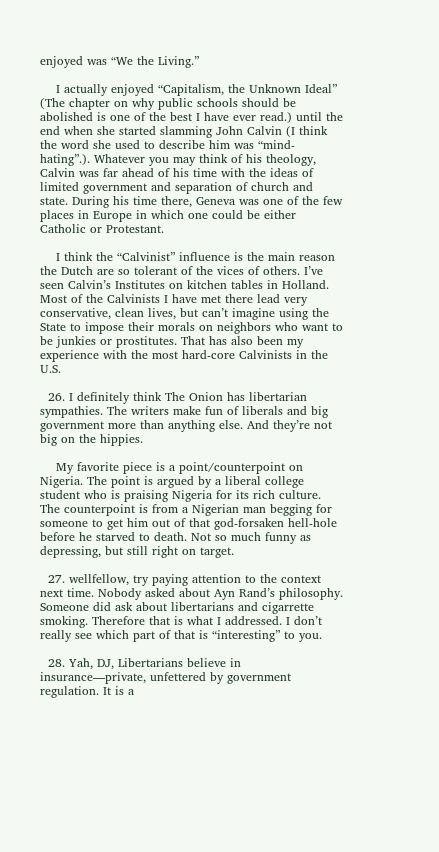enjoyed was “We the Living.”

    I actually enjoyed “Capitalism, the Unknown Ideal” (The chapter on why public schools should be abolished is one of the best I have ever read.) until the end when she started slamming John Calvin (I think the word she used to describe him was “mind-hating”.). Whatever you may think of his theology, Calvin was far ahead of his time with the ideas of limited government and separation of church and state. During his time there, Geneva was one of the few places in Europe in which one could be either Catholic or Protestant.

    I think the “Calvinist” influence is the main reason the Dutch are so tolerant of the vices of others. I’ve seen Calvin’s Institutes on kitchen tables in Holland. Most of the Calvinists I have met there lead very conservative, clean lives, but can’t imagine using the State to impose their morals on neighbors who want to be junkies or prostitutes. That has also been my experience with the most hard-core Calvinists in the U.S.

  26. I definitely think The Onion has libertarian sympathies. The writers make fun of liberals and big government more than anything else. And they’re not big on the hippies.

    My favorite piece is a point/counterpoint on Nigeria. The point is argued by a liberal college student who is praising Nigeria for its rich culture. The counterpoint is from a Nigerian man begging for someone to get him out of that god-forsaken hell-hole before he starved to death. Not so much funny as depressing, but still right on target.

  27. wellfellow, try paying attention to the context next time. Nobody asked about Ayn Rand’s philosophy. Someone did ask about libertarians and cigarrette smoking. Therefore that is what I addressed. I don’t really see which part of that is “interesting” to you.

  28. Yah, DJ, Libertarians believe in insurance—private, unfettered by government regulation. It is a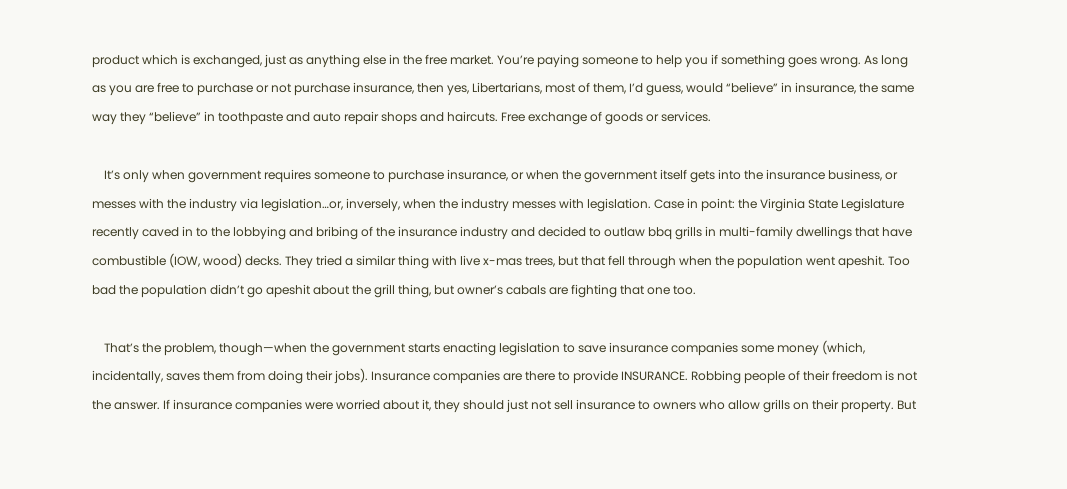product which is exchanged, just as anything else in the free market. You’re paying someone to help you if something goes wrong. As long as you are free to purchase or not purchase insurance, then yes, Libertarians, most of them, I’d guess, would “believe” in insurance, the same way they “believe” in toothpaste and auto repair shops and haircuts. Free exchange of goods or services.

    It’s only when government requires someone to purchase insurance, or when the government itself gets into the insurance business, or messes with the industry via legislation…or, inversely, when the industry messes with legislation. Case in point: the Virginia State Legislature recently caved in to the lobbying and bribing of the insurance industry and decided to outlaw bbq grills in multi-family dwellings that have combustible (IOW, wood) decks. They tried a similar thing with live x-mas trees, but that fell through when the population went apeshit. Too bad the population didn’t go apeshit about the grill thing, but owner’s cabals are fighting that one too.

    That’s the problem, though—when the government starts enacting legislation to save insurance companies some money (which, incidentally, saves them from doing their jobs). Insurance companies are there to provide INSURANCE. Robbing people of their freedom is not the answer. If insurance companies were worried about it, they should just not sell insurance to owners who allow grills on their property. But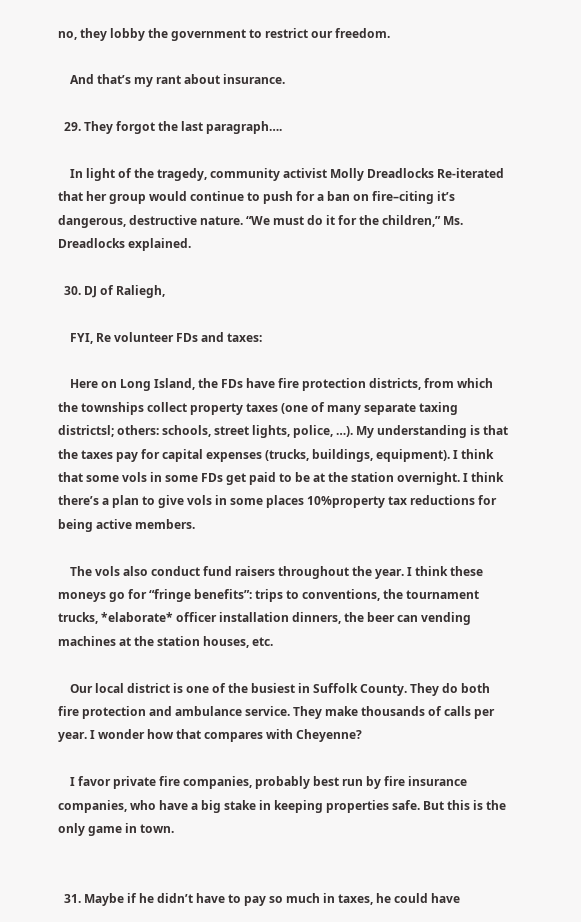no, they lobby the government to restrict our freedom.

    And that’s my rant about insurance.

  29. They forgot the last paragraph….

    In light of the tragedy, community activist Molly Dreadlocks Re-iterated that her group would continue to push for a ban on fire–citing it’s dangerous, destructive nature. “We must do it for the children,” Ms. Dreadlocks explained.

  30. DJ of Raliegh,

    FYI, Re volunteer FDs and taxes:

    Here on Long Island, the FDs have fire protection districts, from which the townships collect property taxes (one of many separate taxing districtsl; others: schools, street lights, police, …). My understanding is that the taxes pay for capital expenses (trucks, buildings, equipment). I think that some vols in some FDs get paid to be at the station overnight. I think there’s a plan to give vols in some places 10%property tax reductions for being active members.

    The vols also conduct fund raisers throughout the year. I think these moneys go for “fringe benefits”: trips to conventions, the tournament trucks, *elaborate* officer installation dinners, the beer can vending machines at the station houses, etc.

    Our local district is one of the busiest in Suffolk County. They do both fire protection and ambulance service. They make thousands of calls per year. I wonder how that compares with Cheyenne?

    I favor private fire companies, probably best run by fire insurance companies, who have a big stake in keeping properties safe. But this is the only game in town.


  31. Maybe if he didn’t have to pay so much in taxes, he could have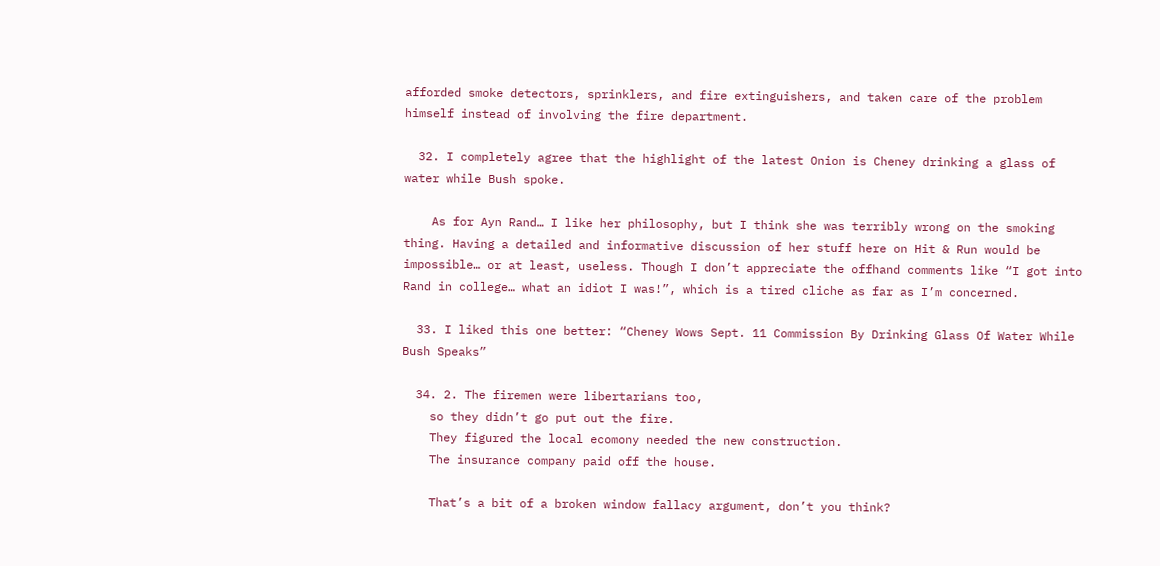afforded smoke detectors, sprinklers, and fire extinguishers, and taken care of the problem himself instead of involving the fire department.

  32. I completely agree that the highlight of the latest Onion is Cheney drinking a glass of water while Bush spoke.

    As for Ayn Rand… I like her philosophy, but I think she was terribly wrong on the smoking thing. Having a detailed and informative discussion of her stuff here on Hit & Run would be impossible… or at least, useless. Though I don’t appreciate the offhand comments like “I got into Rand in college… what an idiot I was!”, which is a tired cliche as far as I’m concerned.

  33. I liked this one better: “Cheney Wows Sept. 11 Commission By Drinking Glass Of Water While Bush Speaks”

  34. 2. The firemen were libertarians too,
    so they didn’t go put out the fire.
    They figured the local ecomony needed the new construction.
    The insurance company paid off the house.

    That’s a bit of a broken window fallacy argument, don’t you think?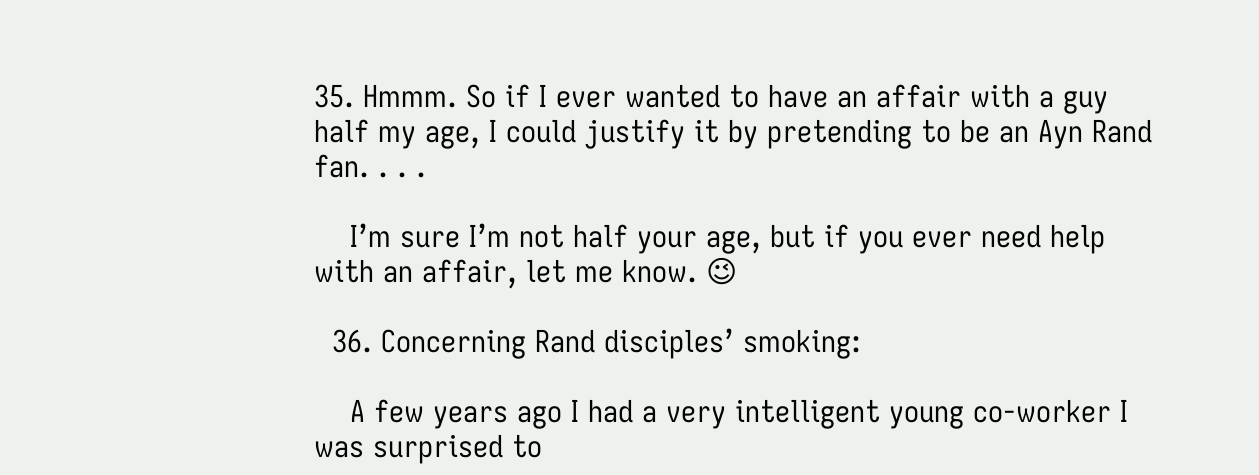35. Hmmm. So if I ever wanted to have an affair with a guy half my age, I could justify it by pretending to be an Ayn Rand fan. . . .

    I’m sure I’m not half your age, but if you ever need help with an affair, let me know. 😉

  36. Concerning Rand disciples’ smoking:

    A few years ago I had a very intelligent young co-worker I was surprised to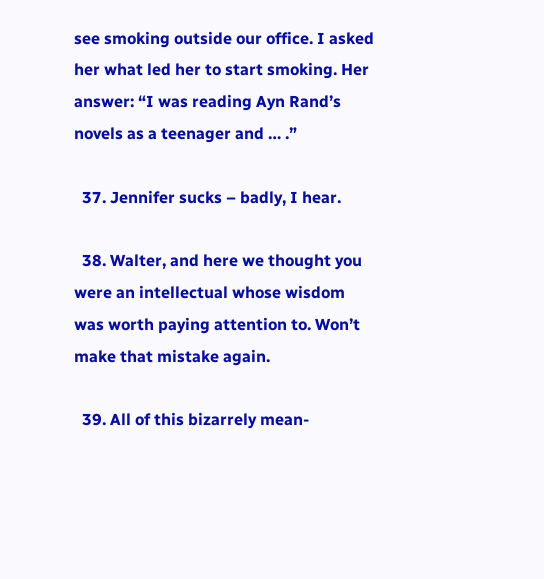see smoking outside our office. I asked her what led her to start smoking. Her answer: “I was reading Ayn Rand’s novels as a teenager and … .”

  37. Jennifer sucks – badly, I hear.

  38. Walter, and here we thought you were an intellectual whose wisdom was worth paying attention to. Won’t make that mistake again.

  39. All of this bizarrely mean-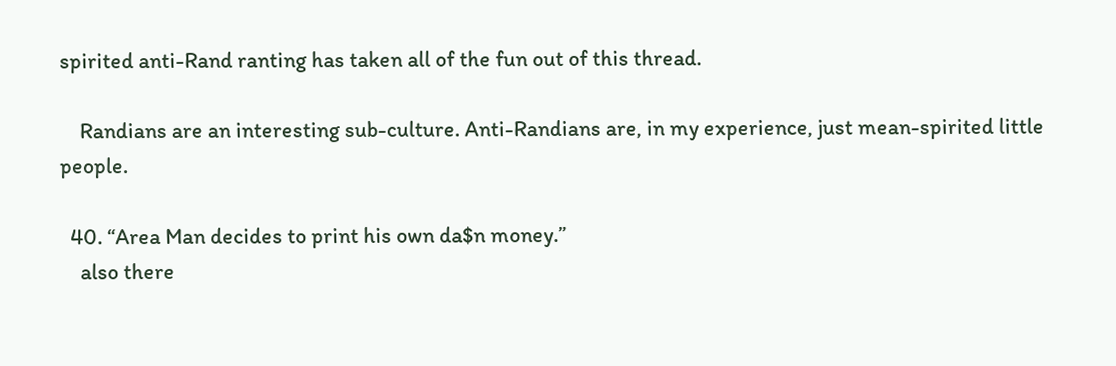spirited anti-Rand ranting has taken all of the fun out of this thread.

    Randians are an interesting sub-culture. Anti-Randians are, in my experience, just mean-spirited little people.

  40. “Area Man decides to print his own da$n money.”
    also there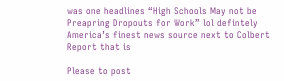was one headlines “High Schools May not be Preapring Dropouts for Work” lol defintely America’s finest news source next to Colbert Report that is

Please to post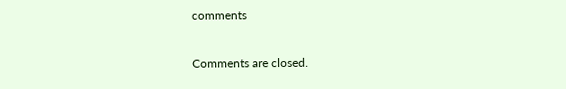comments

Comments are closed.